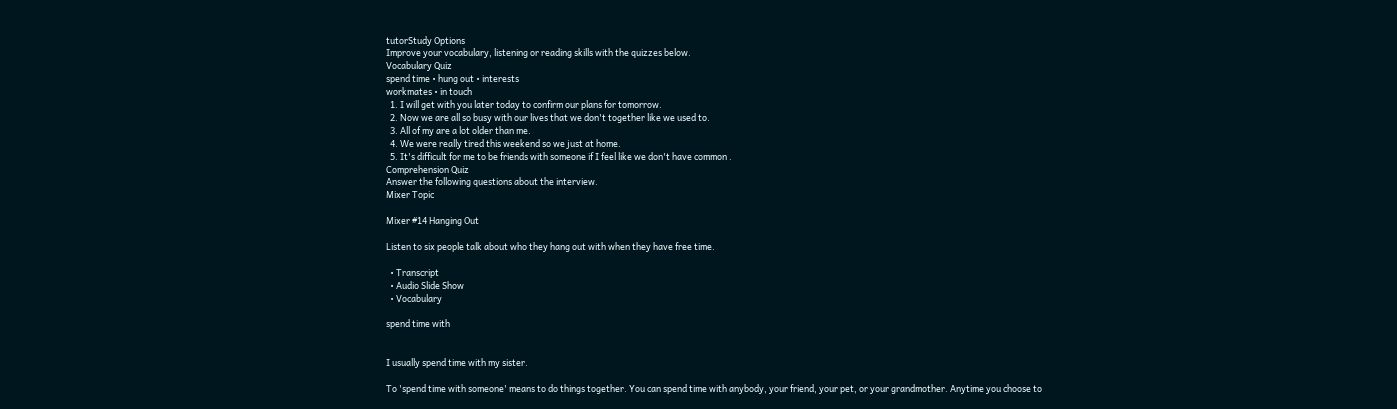tutorStudy Options
Improve your vocabulary, listening or reading skills with the quizzes below.
Vocabulary Quiz
spend time • hung out • interests
workmates • in touch
  1. I will get with you later today to confirm our plans for tomorrow.
  2. Now we are all so busy with our lives that we don't together like we used to.
  3. All of my are a lot older than me.
  4. We were really tired this weekend so we just at home.
  5. It's difficult for me to be friends with someone if I feel like we don't have common .
Comprehension Quiz
Answer the following questions about the interview.
Mixer Topic

Mixer #14 Hanging Out

Listen to six people talk about who they hang out with when they have free time.

  • Transcript
  • Audio Slide Show
  • Vocabulary

spend time with


I usually spend time with my sister.

To 'spend time with someone' means to do things together. You can spend time with anybody, your friend, your pet, or your grandmother. Anytime you choose to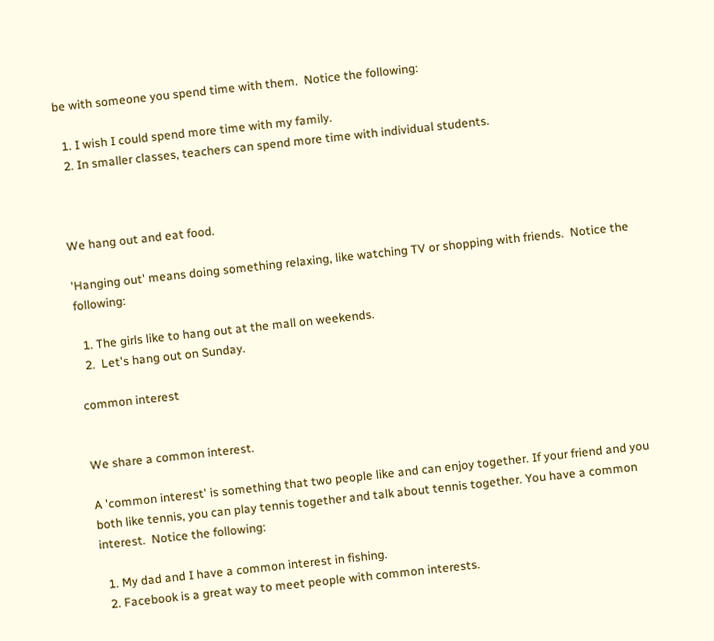be with someone you spend time with them.  Notice the following:

  1. I wish I could spend more time with my family.
  2. In smaller classes, teachers can spend more time with individual students.



We hang out and eat food.

'Hanging out' means doing something relaxing, like watching TV or shopping with friends.  Notice the following:

  1. The girls like to hang out at the mall on weekends.
  2.  Let's hang out on Sunday.

common interest


We share a common interest.

A 'common interest' is something that two people like and can enjoy together. If your friend and you both like tennis, you can play tennis together and talk about tennis together. You have a common interest.  Notice the following:

  1. My dad and I have a common interest in fishing.
  2. Facebook is a great way to meet people with common interests.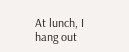At lunch, I hang out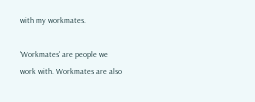with my workmates.

'Workmates' are people we work with. Workmates are also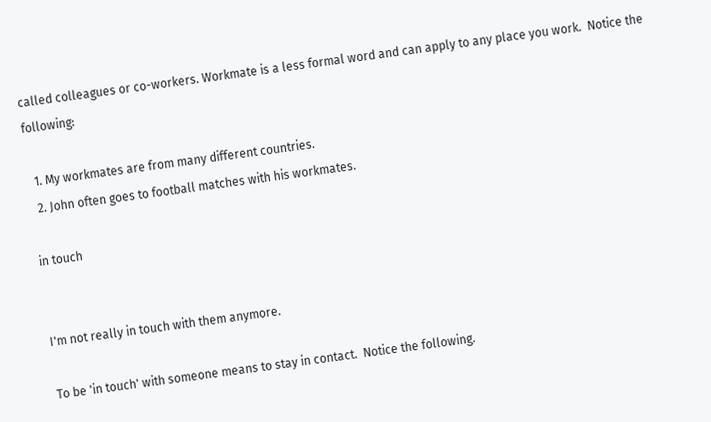called colleagues or co-workers. Workmate is a less formal word and can apply to any place you work.  Notice the following:

  1. My workmates are from many different countries.
  2. John often goes to football matches with his workmates.

in touch


I'm not really in touch with them anymore.

To be 'in touch' with someone means to stay in contact.  Notice the following.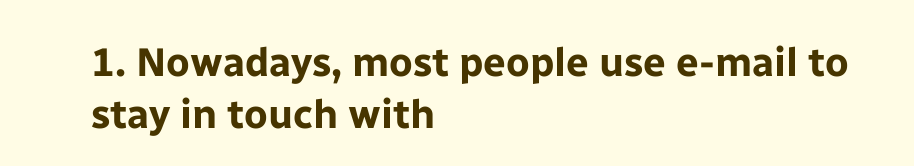1. Nowadays, most people use e-mail to stay in touch with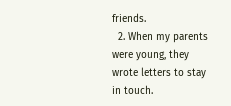friends.
  2. When my parents were young, they wrote letters to stay in touch.